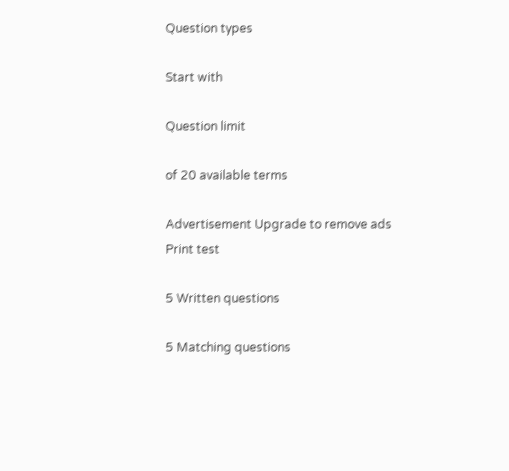Question types

Start with

Question limit

of 20 available terms

Advertisement Upgrade to remove ads
Print test

5 Written questions

5 Matching questions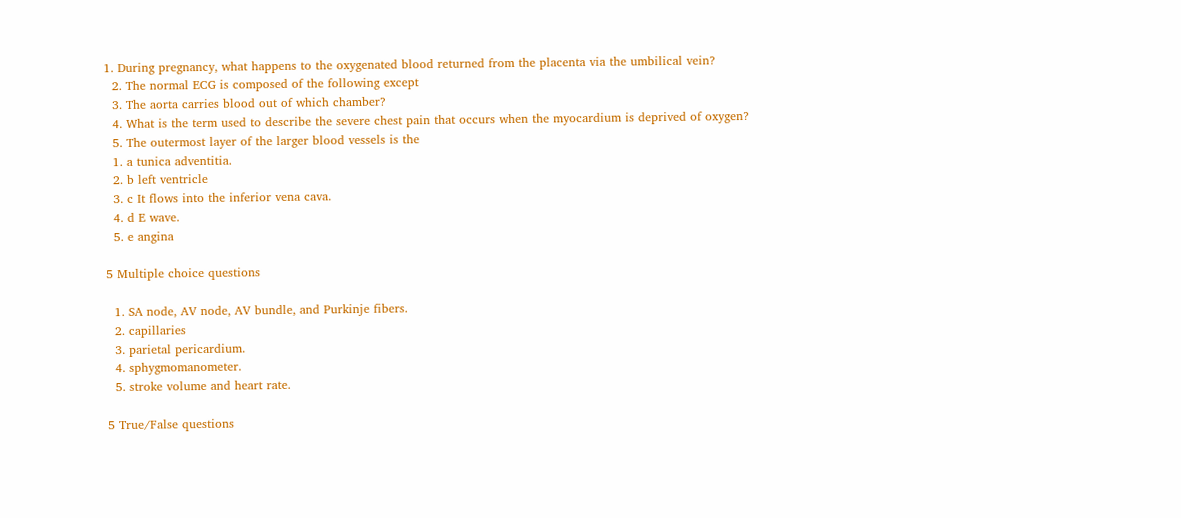1. During pregnancy, what happens to the oxygenated blood returned from the placenta via the umbilical vein?
  2. The normal ECG is composed of the following except
  3. The aorta carries blood out of which chamber?
  4. What is the term used to describe the severe chest pain that occurs when the myocardium is deprived of oxygen?
  5. The outermost layer of the larger blood vessels is the
  1. a tunica adventitia.
  2. b left ventricle
  3. c It flows into the inferior vena cava.
  4. d E wave.
  5. e angina

5 Multiple choice questions

  1. SA node, AV node, AV bundle, and Purkinje fibers.
  2. capillaries
  3. parietal pericardium.
  4. sphygmomanometer.
  5. stroke volume and heart rate.

5 True/False questions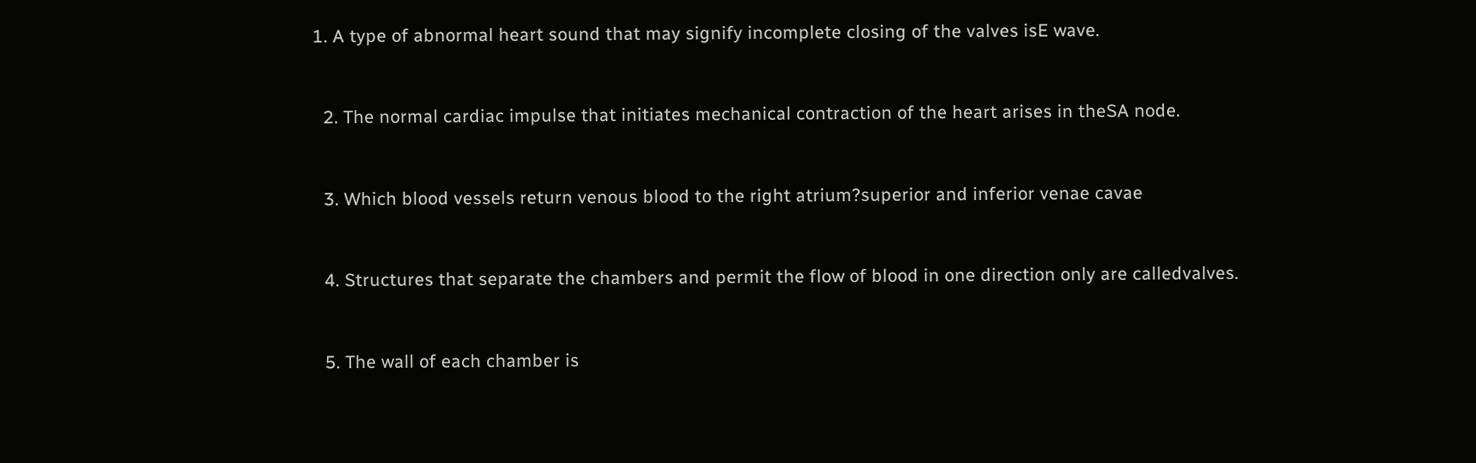1. A type of abnormal heart sound that may signify incomplete closing of the valves isE wave.


  2. The normal cardiac impulse that initiates mechanical contraction of the heart arises in theSA node.


  3. Which blood vessels return venous blood to the right atrium?superior and inferior venae cavae


  4. Structures that separate the chambers and permit the flow of blood in one direction only are calledvalves.


  5. The wall of each chamber is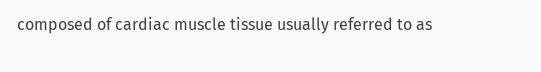composed of cardiac muscle tissue usually referred to as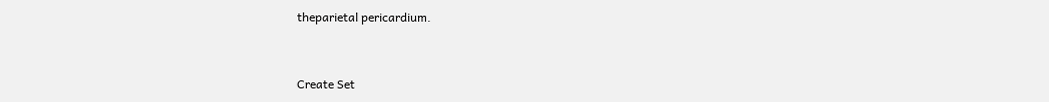theparietal pericardium.


Create Set